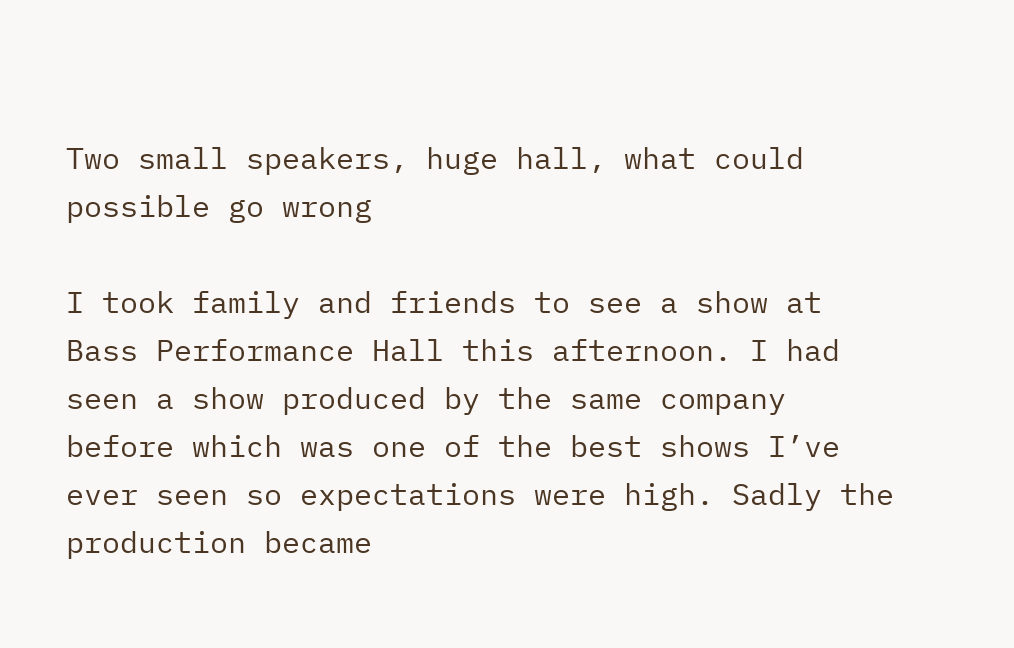Two small speakers, huge hall, what could possible go wrong

I took family and friends to see a show at Bass Performance Hall this afternoon. I had seen a show produced by the same company before which was one of the best shows I’ve ever seen so expectations were high. Sadly the production became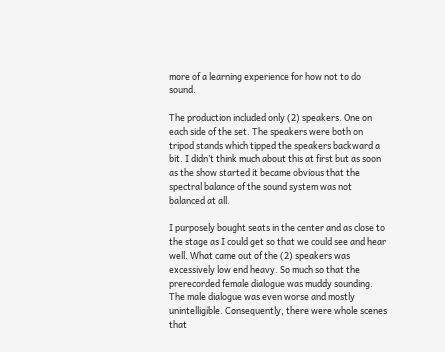more of a learning experience for how not to do sound.

The production included only (2) speakers. One on each side of the set. The speakers were both on tripod stands which tipped the speakers backward a bit. I didn’t think much about this at first but as soon as the show started it became obvious that the spectral balance of the sound system was not balanced at all.

I purposely bought seats in the center and as close to the stage as I could get so that we could see and hear well. What came out of the (2) speakers was excessively low end heavy. So much so that the prerecorded female dialogue was muddy sounding. The male dialogue was even worse and mostly unintelligible. Consequently, there were whole scenes that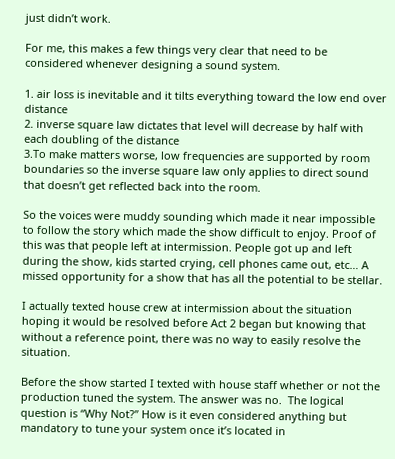just didn’t work.

For me, this makes a few things very clear that need to be considered whenever designing a sound system.

1. air loss is inevitable and it tilts everything toward the low end over distance
2. inverse square law dictates that level will decrease by half with each doubling of the distance
3.To make matters worse, low frequencies are supported by room boundaries so the inverse square law only applies to direct sound that doesn’t get reflected back into the room.

So the voices were muddy sounding which made it near impossible to follow the story which made the show difficult to enjoy. Proof of this was that people left at intermission. People got up and left during the show, kids started crying, cell phones came out, etc… A missed opportunity for a show that has all the potential to be stellar.

I actually texted house crew at intermission about the situation hoping it would be resolved before Act 2 began but knowing that without a reference point, there was no way to easily resolve the situation.

Before the show started I texted with house staff whether or not the production tuned the system. The answer was no.  The logical question is “Why Not?” How is it even considered anything but mandatory to tune your system once it’s located in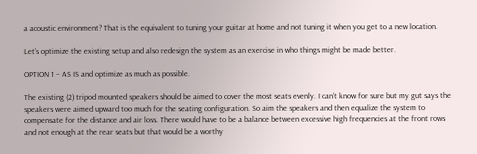a acoustic environment? That is the equivalent to tuning your guitar at home and not tuning it when you get to a new location.

Let’s optimize the existing setup and also redesign the system as an exercise in who things might be made better.

OPTION 1 – AS IS and optimize as much as possible.

The existing (2) tripod mounted speakers should be aimed to cover the most seats evenly. I can’t know for sure but my gut says the speakers were aimed upward too much for the seating configuration. So aim the speakers and then equalize the system to compensate for the distance and air loss. There would have to be a balance between excessive high frequencies at the front rows and not enough at the rear seats but that would be a worthy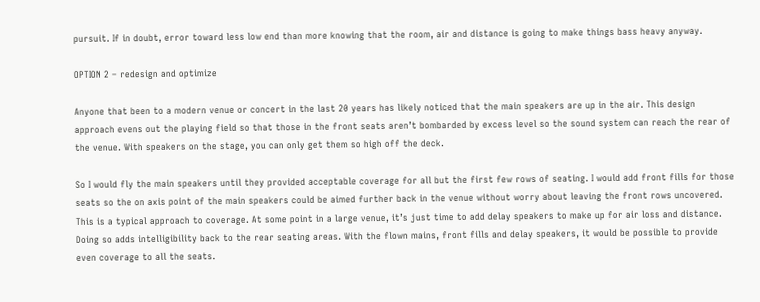pursuit. If in doubt, error toward less low end than more knowing that the room, air and distance is going to make things bass heavy anyway.

OPTION 2 – redesign and optimize

Anyone that been to a modern venue or concert in the last 20 years has likely noticed that the main speakers are up in the air. This design approach evens out the playing field so that those in the front seats aren’t bombarded by excess level so the sound system can reach the rear of the venue. With speakers on the stage, you can only get them so high off the deck.

So I would fly the main speakers until they provided acceptable coverage for all but the first few rows of seating. I would add front fills for those seats so the on axis point of the main speakers could be aimed further back in the venue without worry about leaving the front rows uncovered. This is a typical approach to coverage. At some point in a large venue, it’s just time to add delay speakers to make up for air loss and distance. Doing so adds intelligibility back to the rear seating areas. With the flown mains, front fills and delay speakers, it would be possible to provide even coverage to all the seats.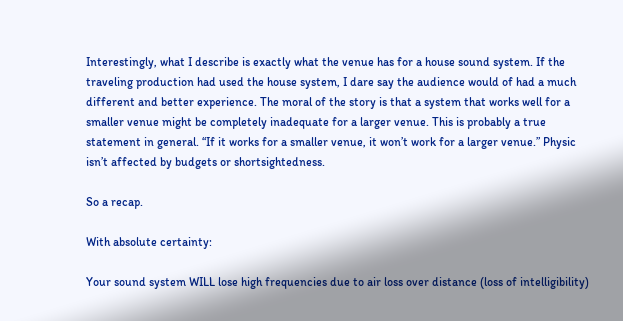Interestingly, what I describe is exactly what the venue has for a house sound system. If the traveling production had used the house system, I dare say the audience would of had a much different and better experience. The moral of the story is that a system that works well for a smaller venue might be completely inadequate for a larger venue. This is probably a true statement in general. “If it works for a smaller venue, it won’t work for a larger venue.” Physic isn’t affected by budgets or shortsightedness.

So a recap.

With absolute certainty:

Your sound system WILL lose high frequencies due to air loss over distance (loss of intelligibility)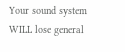Your sound system WILL lose general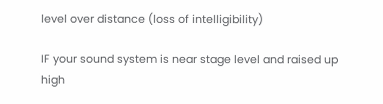level over distance (loss of intelligibility)

IF your sound system is near stage level and raised up high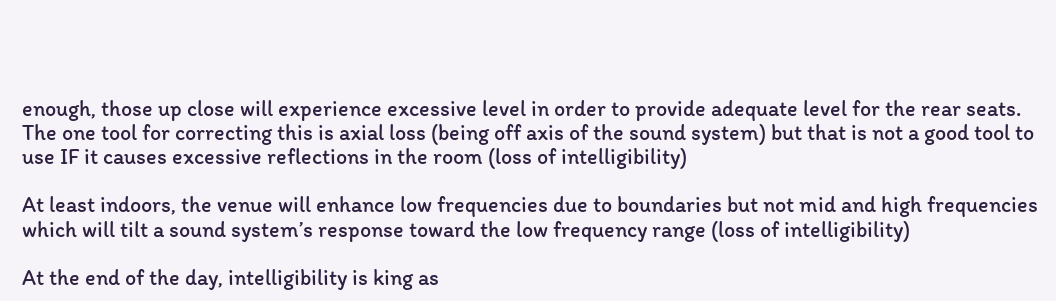enough, those up close will experience excessive level in order to provide adequate level for the rear seats. The one tool for correcting this is axial loss (being off axis of the sound system) but that is not a good tool to use IF it causes excessive reflections in the room (loss of intelligibility)

At least indoors, the venue will enhance low frequencies due to boundaries but not mid and high frequencies which will tilt a sound system’s response toward the low frequency range (loss of intelligibility)

At the end of the day, intelligibility is king as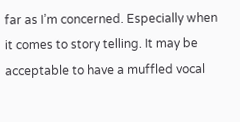far as I’m concerned. Especially when it comes to story telling. It may be acceptable to have a muffled vocal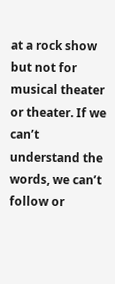at a rock show but not for musical theater or theater. If we can’t understand the words, we can’t follow or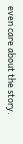even care about the story.